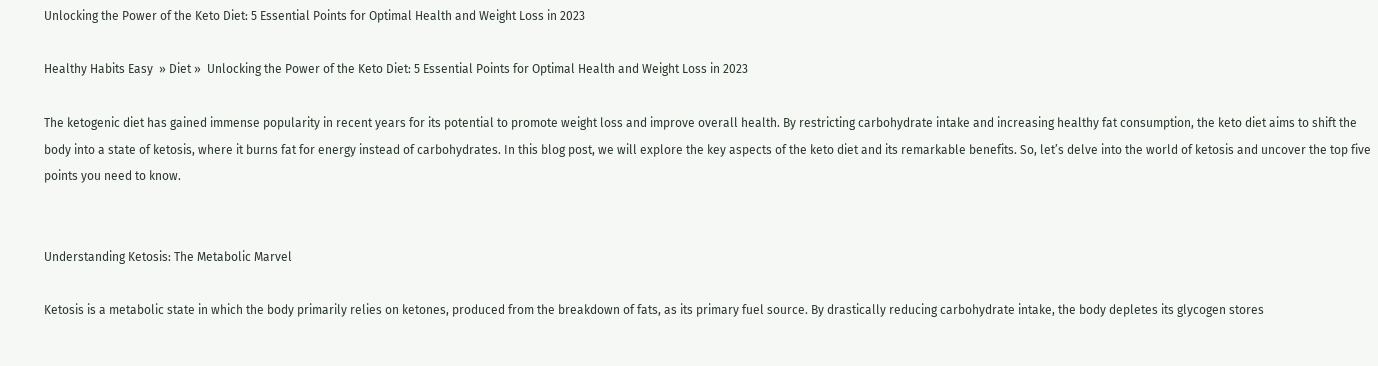Unlocking the Power of the Keto Diet: 5 Essential Points for Optimal Health and Weight Loss in 2023

Healthy Habits Easy  » Diet »  Unlocking the Power of the Keto Diet: 5 Essential Points for Optimal Health and Weight Loss in 2023

The ketogenic diet has gained immense popularity in recent years for its potential to promote weight loss and improve overall health. By restricting carbohydrate intake and increasing healthy fat consumption, the keto diet aims to shift the body into a state of ketosis, where it burns fat for energy instead of carbohydrates. In this blog post, we will explore the key aspects of the keto diet and its remarkable benefits. So, let’s delve into the world of ketosis and uncover the top five points you need to know.


Understanding Ketosis: The Metabolic Marvel

Ketosis is a metabolic state in which the body primarily relies on ketones, produced from the breakdown of fats, as its primary fuel source. By drastically reducing carbohydrate intake, the body depletes its glycogen stores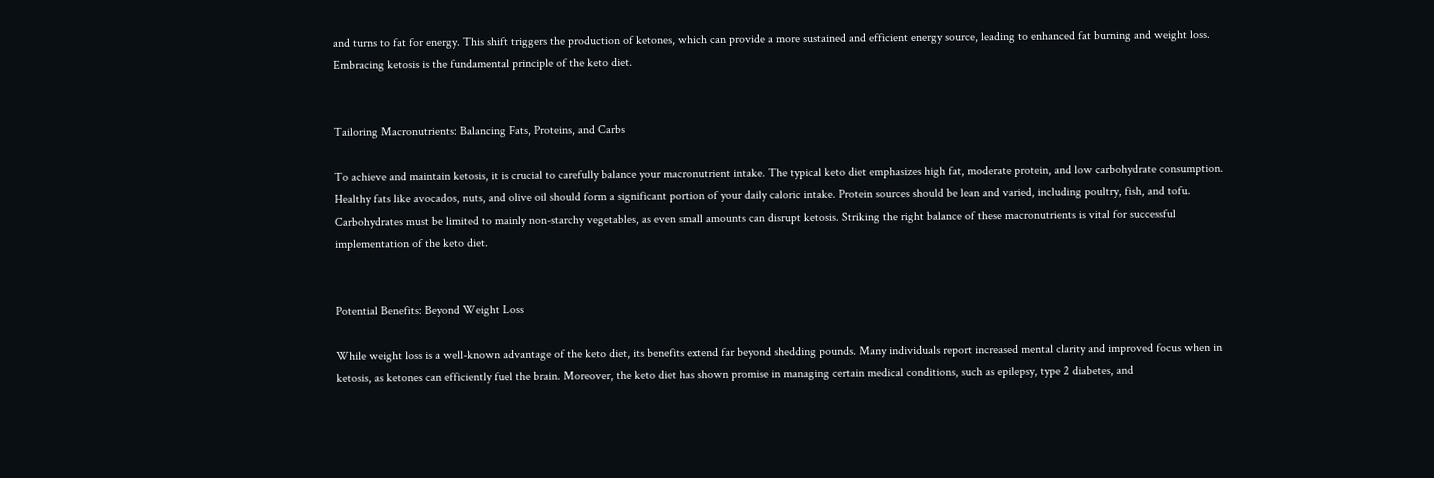and turns to fat for energy. This shift triggers the production of ketones, which can provide a more sustained and efficient energy source, leading to enhanced fat burning and weight loss. Embracing ketosis is the fundamental principle of the keto diet.


Tailoring Macronutrients: Balancing Fats, Proteins, and Carbs

To achieve and maintain ketosis, it is crucial to carefully balance your macronutrient intake. The typical keto diet emphasizes high fat, moderate protein, and low carbohydrate consumption. Healthy fats like avocados, nuts, and olive oil should form a significant portion of your daily caloric intake. Protein sources should be lean and varied, including poultry, fish, and tofu. Carbohydrates must be limited to mainly non-starchy vegetables, as even small amounts can disrupt ketosis. Striking the right balance of these macronutrients is vital for successful implementation of the keto diet.


Potential Benefits: Beyond Weight Loss

While weight loss is a well-known advantage of the keto diet, its benefits extend far beyond shedding pounds. Many individuals report increased mental clarity and improved focus when in ketosis, as ketones can efficiently fuel the brain. Moreover, the keto diet has shown promise in managing certain medical conditions, such as epilepsy, type 2 diabetes, and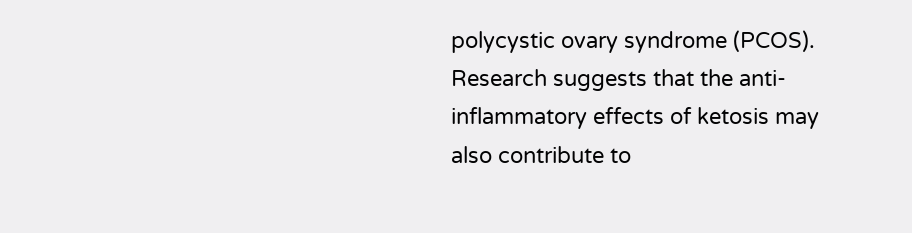polycystic ovary syndrome (PCOS). Research suggests that the anti-inflammatory effects of ketosis may also contribute to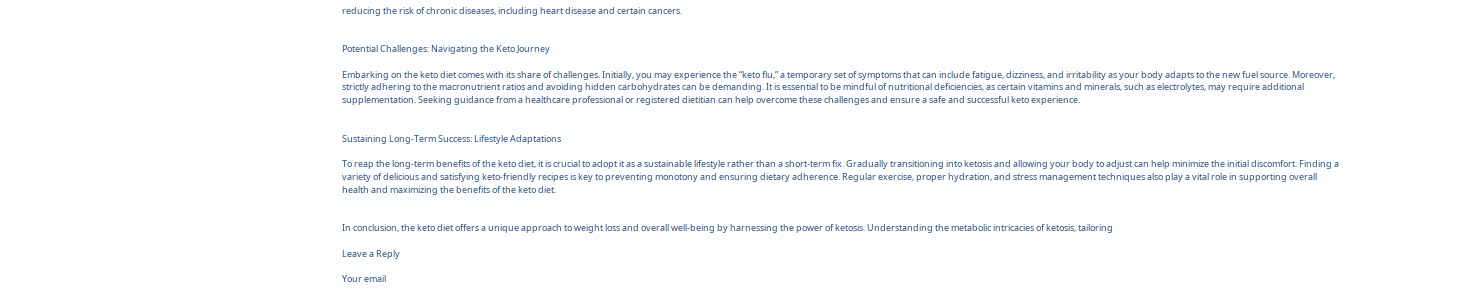reducing the risk of chronic diseases, including heart disease and certain cancers.


Potential Challenges: Navigating the Keto Journey

Embarking on the keto diet comes with its share of challenges. Initially, you may experience the “keto flu,” a temporary set of symptoms that can include fatigue, dizziness, and irritability as your body adapts to the new fuel source. Moreover, strictly adhering to the macronutrient ratios and avoiding hidden carbohydrates can be demanding. It is essential to be mindful of nutritional deficiencies, as certain vitamins and minerals, such as electrolytes, may require additional supplementation. Seeking guidance from a healthcare professional or registered dietitian can help overcome these challenges and ensure a safe and successful keto experience.


Sustaining Long-Term Success: Lifestyle Adaptations

To reap the long-term benefits of the keto diet, it is crucial to adopt it as a sustainable lifestyle rather than a short-term fix. Gradually transitioning into ketosis and allowing your body to adjust can help minimize the initial discomfort. Finding a variety of delicious and satisfying keto-friendly recipes is key to preventing monotony and ensuring dietary adherence. Regular exercise, proper hydration, and stress management techniques also play a vital role in supporting overall health and maximizing the benefits of the keto diet.


In conclusion, the keto diet offers a unique approach to weight loss and overall well-being by harnessing the power of ketosis. Understanding the metabolic intricacies of ketosis, tailoring

Leave a Reply

Your email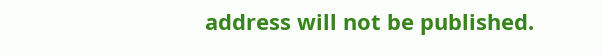address will not be published.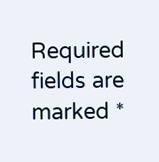Required fields are marked *